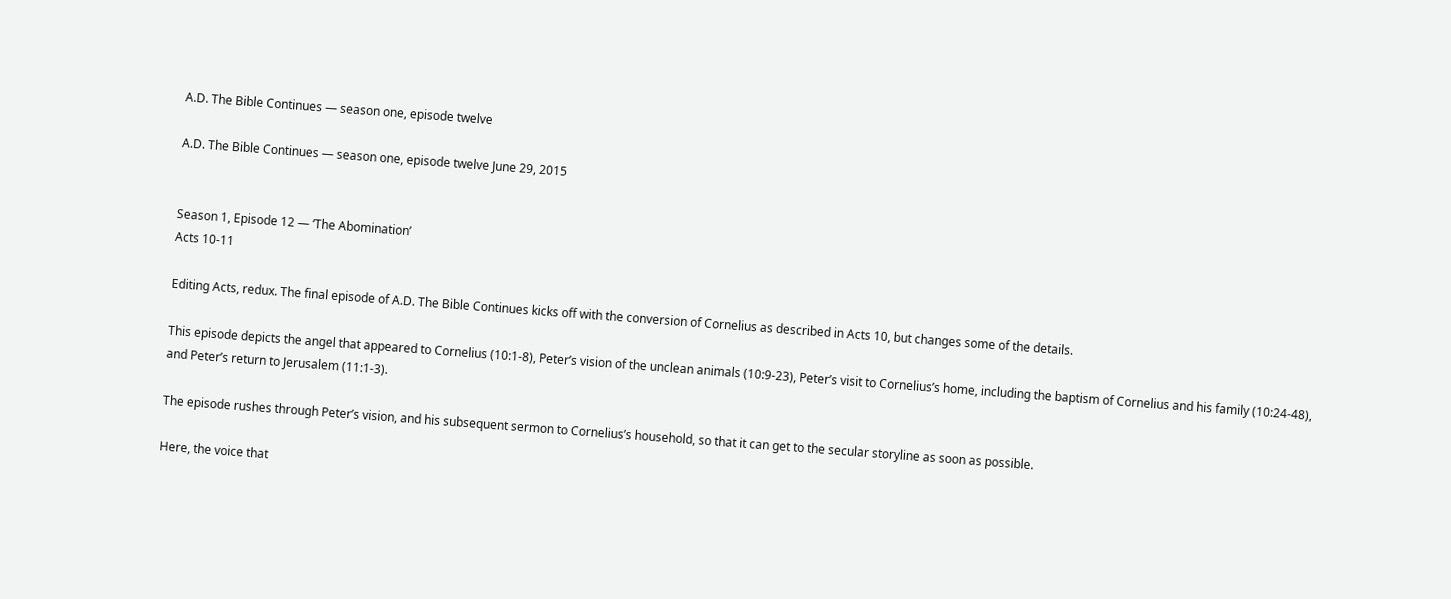A.D. The Bible Continues — season one, episode twelve

A.D. The Bible Continues — season one, episode twelve June 29, 2015


Season 1, Episode 12 — ‘The Abomination’
Acts 10-11

Editing Acts, redux. The final episode of A.D. The Bible Continues kicks off with the conversion of Cornelius as described in Acts 10, but changes some of the details.

This episode depicts the angel that appeared to Cornelius (10:1-8), Peter’s vision of the unclean animals (10:9-23), Peter’s visit to Cornelius’s home, including the baptism of Cornelius and his family (10:24-48), and Peter’s return to Jerusalem (11:1-3).

The episode rushes through Peter’s vision, and his subsequent sermon to Cornelius’s household, so that it can get to the secular storyline as soon as possible.

Here, the voice that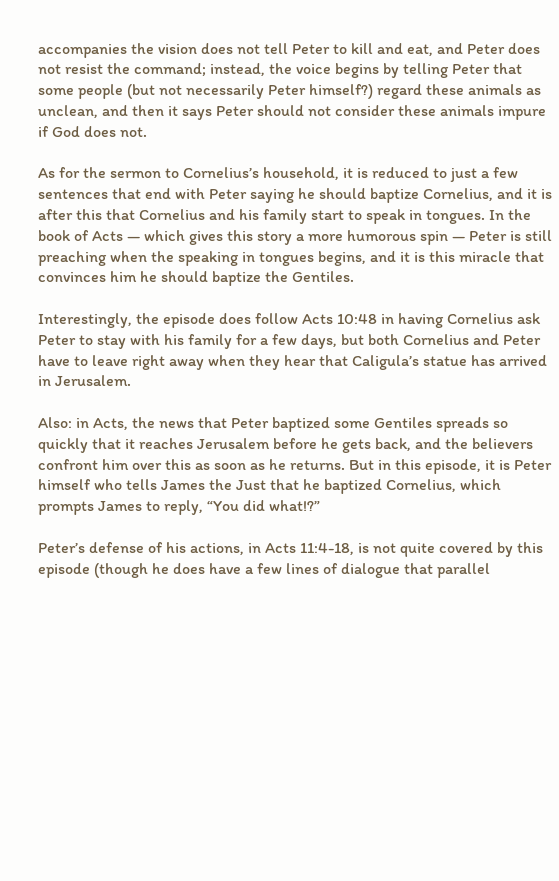accompanies the vision does not tell Peter to kill and eat, and Peter does not resist the command; instead, the voice begins by telling Peter that some people (but not necessarily Peter himself?) regard these animals as unclean, and then it says Peter should not consider these animals impure if God does not.

As for the sermon to Cornelius’s household, it is reduced to just a few sentences that end with Peter saying he should baptize Cornelius, and it is after this that Cornelius and his family start to speak in tongues. In the book of Acts — which gives this story a more humorous spin — Peter is still preaching when the speaking in tongues begins, and it is this miracle that convinces him he should baptize the Gentiles.

Interestingly, the episode does follow Acts 10:48 in having Cornelius ask Peter to stay with his family for a few days, but both Cornelius and Peter have to leave right away when they hear that Caligula’s statue has arrived in Jerusalem.

Also: in Acts, the news that Peter baptized some Gentiles spreads so quickly that it reaches Jerusalem before he gets back, and the believers confront him over this as soon as he returns. But in this episode, it is Peter himself who tells James the Just that he baptized Cornelius, which prompts James to reply, “You did what!?”

Peter’s defense of his actions, in Acts 11:4-18, is not quite covered by this episode (though he does have a few lines of dialogue that parallel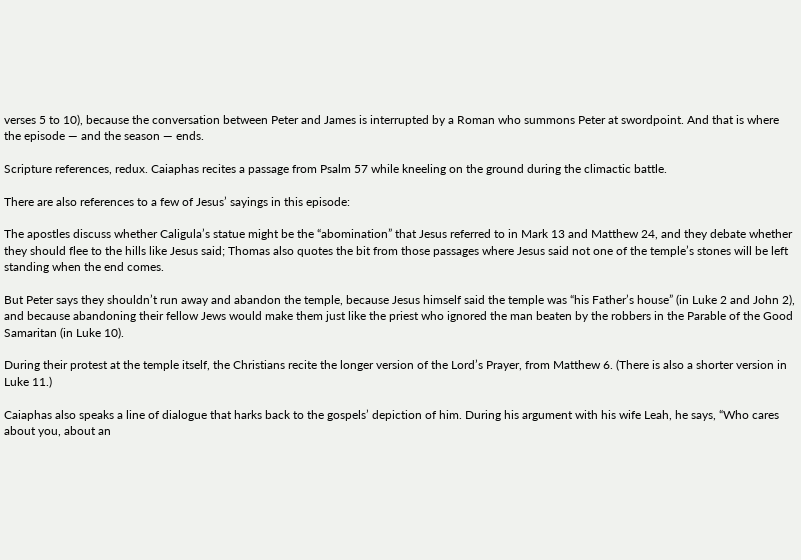verses 5 to 10), because the conversation between Peter and James is interrupted by a Roman who summons Peter at swordpoint. And that is where the episode — and the season — ends.

Scripture references, redux. Caiaphas recites a passage from Psalm 57 while kneeling on the ground during the climactic battle.

There are also references to a few of Jesus’ sayings in this episode:

The apostles discuss whether Caligula’s statue might be the “abomination” that Jesus referred to in Mark 13 and Matthew 24, and they debate whether they should flee to the hills like Jesus said; Thomas also quotes the bit from those passages where Jesus said not one of the temple’s stones will be left standing when the end comes.

But Peter says they shouldn’t run away and abandon the temple, because Jesus himself said the temple was “his Father’s house” (in Luke 2 and John 2), and because abandoning their fellow Jews would make them just like the priest who ignored the man beaten by the robbers in the Parable of the Good Samaritan (in Luke 10).

During their protest at the temple itself, the Christians recite the longer version of the Lord’s Prayer, from Matthew 6. (There is also a shorter version in Luke 11.)

Caiaphas also speaks a line of dialogue that harks back to the gospels’ depiction of him. During his argument with his wife Leah, he says, “Who cares about you, about an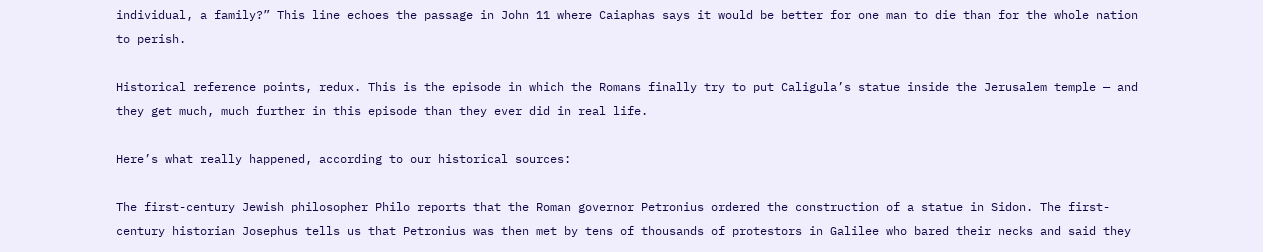individual, a family?” This line echoes the passage in John 11 where Caiaphas says it would be better for one man to die than for the whole nation to perish.

Historical reference points, redux. This is the episode in which the Romans finally try to put Caligula’s statue inside the Jerusalem temple — and they get much, much further in this episode than they ever did in real life.

Here’s what really happened, according to our historical sources:

The first-century Jewish philosopher Philo reports that the Roman governor Petronius ordered the construction of a statue in Sidon. The first-century historian Josephus tells us that Petronius was then met by tens of thousands of protestors in Galilee who bared their necks and said they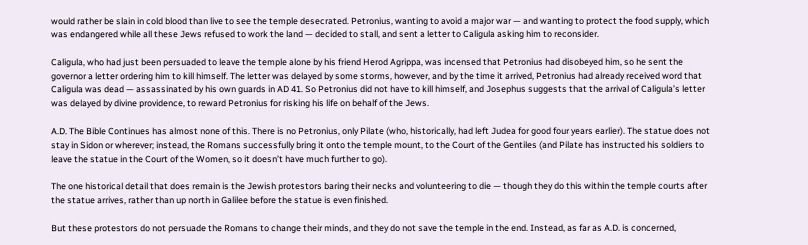would rather be slain in cold blood than live to see the temple desecrated. Petronius, wanting to avoid a major war — and wanting to protect the food supply, which was endangered while all these Jews refused to work the land — decided to stall, and sent a letter to Caligula asking him to reconsider.

Caligula, who had just been persuaded to leave the temple alone by his friend Herod Agrippa, was incensed that Petronius had disobeyed him, so he sent the governor a letter ordering him to kill himself. The letter was delayed by some storms, however, and by the time it arrived, Petronius had already received word that Caligula was dead — assassinated by his own guards in AD 41. So Petronius did not have to kill himself, and Josephus suggests that the arrival of Caligula’s letter was delayed by divine providence, to reward Petronius for risking his life on behalf of the Jews.

A.D. The Bible Continues has almost none of this. There is no Petronius, only Pilate (who, historically, had left Judea for good four years earlier). The statue does not stay in Sidon or wherever; instead, the Romans successfully bring it onto the temple mount, to the Court of the Gentiles (and Pilate has instructed his soldiers to leave the statue in the Court of the Women, so it doesn’t have much further to go).

The one historical detail that does remain is the Jewish protestors baring their necks and volunteering to die — though they do this within the temple courts after the statue arrives, rather than up north in Galilee before the statue is even finished.

But these protestors do not persuade the Romans to change their minds, and they do not save the temple in the end. Instead, as far as A.D. is concerned,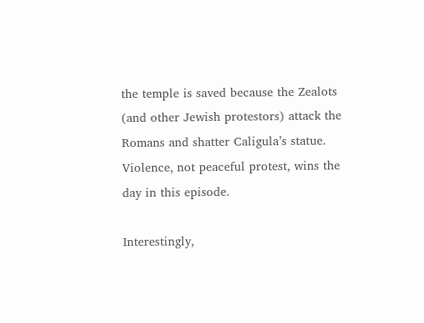the temple is saved because the Zealots (and other Jewish protestors) attack the Romans and shatter Caligula’s statue. Violence, not peaceful protest, wins the day in this episode.

Interestingly,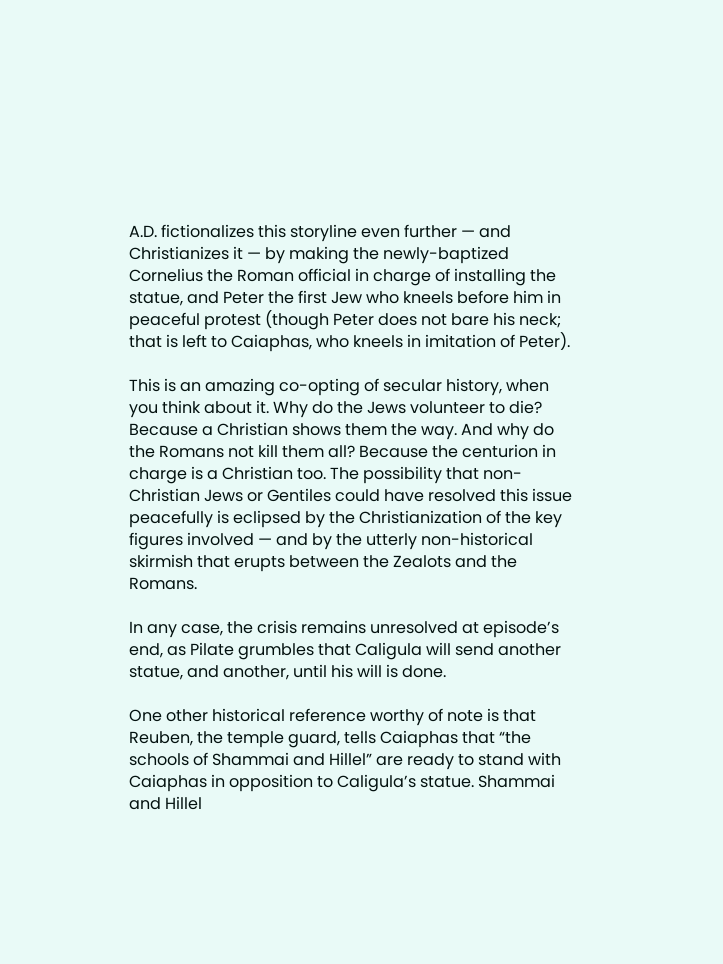A.D. fictionalizes this storyline even further — and Christianizes it — by making the newly-baptized Cornelius the Roman official in charge of installing the statue, and Peter the first Jew who kneels before him in peaceful protest (though Peter does not bare his neck; that is left to Caiaphas, who kneels in imitation of Peter).

This is an amazing co-opting of secular history, when you think about it. Why do the Jews volunteer to die? Because a Christian shows them the way. And why do the Romans not kill them all? Because the centurion in charge is a Christian too. The possibility that non-Christian Jews or Gentiles could have resolved this issue peacefully is eclipsed by the Christianization of the key figures involved — and by the utterly non-historical skirmish that erupts between the Zealots and the Romans.

In any case, the crisis remains unresolved at episode’s end, as Pilate grumbles that Caligula will send another statue, and another, until his will is done.

One other historical reference worthy of note is that Reuben, the temple guard, tells Caiaphas that “the schools of Shammai and Hillel” are ready to stand with Caiaphas in opposition to Caligula’s statue. Shammai and Hillel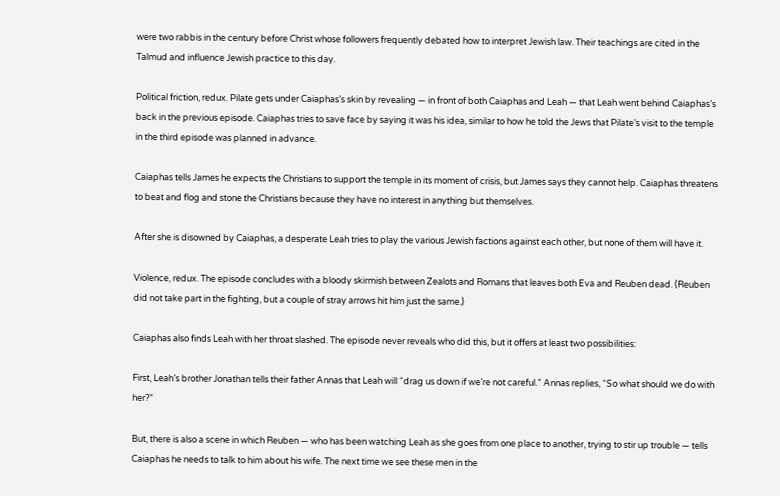were two rabbis in the century before Christ whose followers frequently debated how to interpret Jewish law. Their teachings are cited in the Talmud and influence Jewish practice to this day.

Political friction, redux. Pilate gets under Caiaphas’s skin by revealing — in front of both Caiaphas and Leah — that Leah went behind Caiaphas’s back in the previous episode. Caiaphas tries to save face by saying it was his idea, similar to how he told the Jews that Pilate’s visit to the temple in the third episode was planned in advance.

Caiaphas tells James he expects the Christians to support the temple in its moment of crisis, but James says they cannot help. Caiaphas threatens to beat and flog and stone the Christians because they have no interest in anything but themselves.

After she is disowned by Caiaphas, a desperate Leah tries to play the various Jewish factions against each other, but none of them will have it.

Violence, redux. The episode concludes with a bloody skirmish between Zealots and Romans that leaves both Eva and Reuben dead. (Reuben did not take part in the fighting, but a couple of stray arrows hit him just the same.)

Caiaphas also finds Leah with her throat slashed. The episode never reveals who did this, but it offers at least two possibilities:

First, Leah’s brother Jonathan tells their father Annas that Leah will “drag us down if we’re not careful.” Annas replies, “So what should we do with her?”

But, there is also a scene in which Reuben — who has been watching Leah as she goes from one place to another, trying to stir up trouble — tells Caiaphas he needs to talk to him about his wife. The next time we see these men in the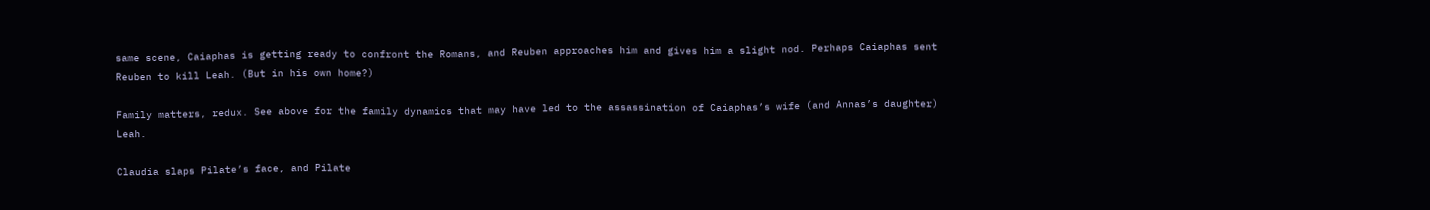same scene, Caiaphas is getting ready to confront the Romans, and Reuben approaches him and gives him a slight nod. Perhaps Caiaphas sent Reuben to kill Leah. (But in his own home?)

Family matters, redux. See above for the family dynamics that may have led to the assassination of Caiaphas’s wife (and Annas’s daughter) Leah.

Claudia slaps Pilate’s face, and Pilate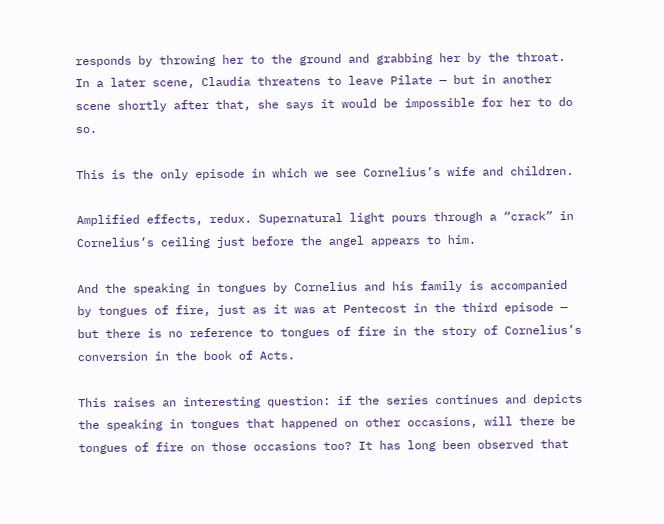responds by throwing her to the ground and grabbing her by the throat. In a later scene, Claudia threatens to leave Pilate — but in another scene shortly after that, she says it would be impossible for her to do so.

This is the only episode in which we see Cornelius’s wife and children.

Amplified effects, redux. Supernatural light pours through a “crack” in Cornelius’s ceiling just before the angel appears to him.

And the speaking in tongues by Cornelius and his family is accompanied by tongues of fire, just as it was at Pentecost in the third episode — but there is no reference to tongues of fire in the story of Cornelius’s conversion in the book of Acts.

This raises an interesting question: if the series continues and depicts the speaking in tongues that happened on other occasions, will there be tongues of fire on those occasions too? It has long been observed that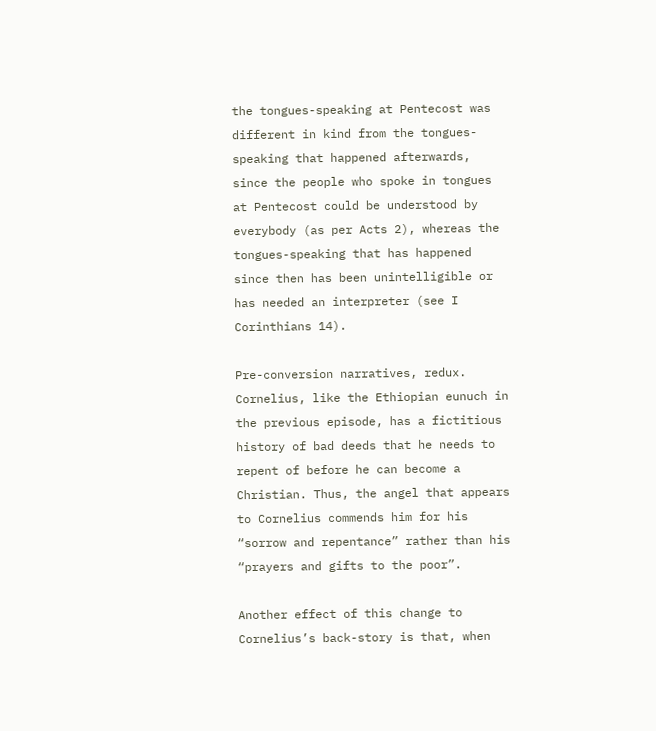the tongues-speaking at Pentecost was different in kind from the tongues-speaking that happened afterwards, since the people who spoke in tongues at Pentecost could be understood by everybody (as per Acts 2), whereas the tongues-speaking that has happened since then has been unintelligible or has needed an interpreter (see I Corinthians 14).

Pre-conversion narratives, redux. Cornelius, like the Ethiopian eunuch in the previous episode, has a fictitious history of bad deeds that he needs to repent of before he can become a Christian. Thus, the angel that appears to Cornelius commends him for his “sorrow and repentance” rather than his “prayers and gifts to the poor”.

Another effect of this change to Cornelius’s back-story is that, when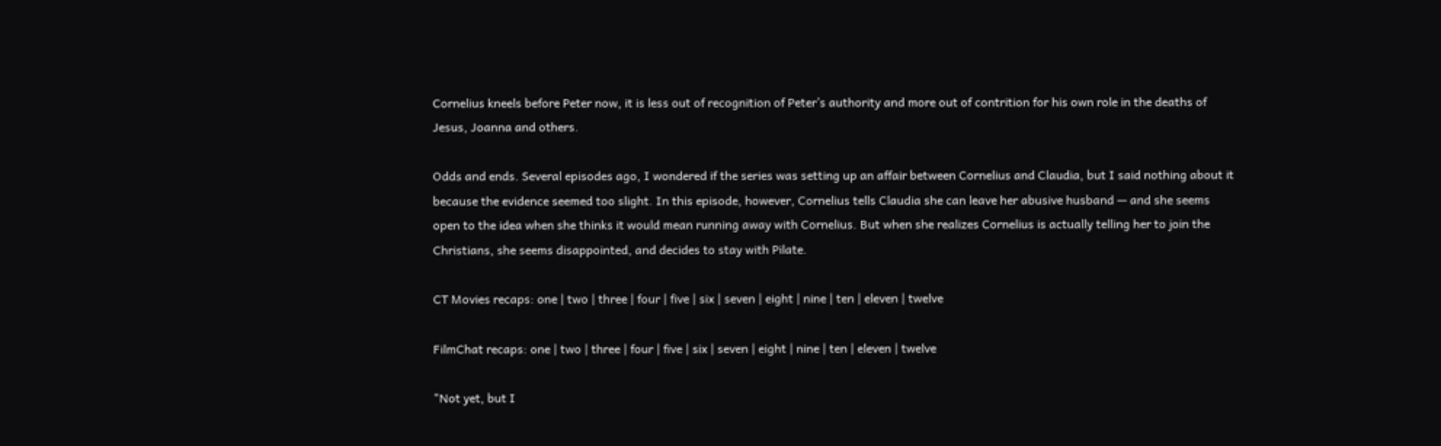Cornelius kneels before Peter now, it is less out of recognition of Peter’s authority and more out of contrition for his own role in the deaths of Jesus, Joanna and others.

Odds and ends. Several episodes ago, I wondered if the series was setting up an affair between Cornelius and Claudia, but I said nothing about it because the evidence seemed too slight. In this episode, however, Cornelius tells Claudia she can leave her abusive husband — and she seems open to the idea when she thinks it would mean running away with Cornelius. But when she realizes Cornelius is actually telling her to join the Christians, she seems disappointed, and decides to stay with Pilate.

CT Movies recaps: one | two | three | four | five | six | seven | eight | nine | ten | eleven | twelve

FilmChat recaps: one | two | three | four | five | six | seven | eight | nine | ten | eleven | twelve

"Not yet, but I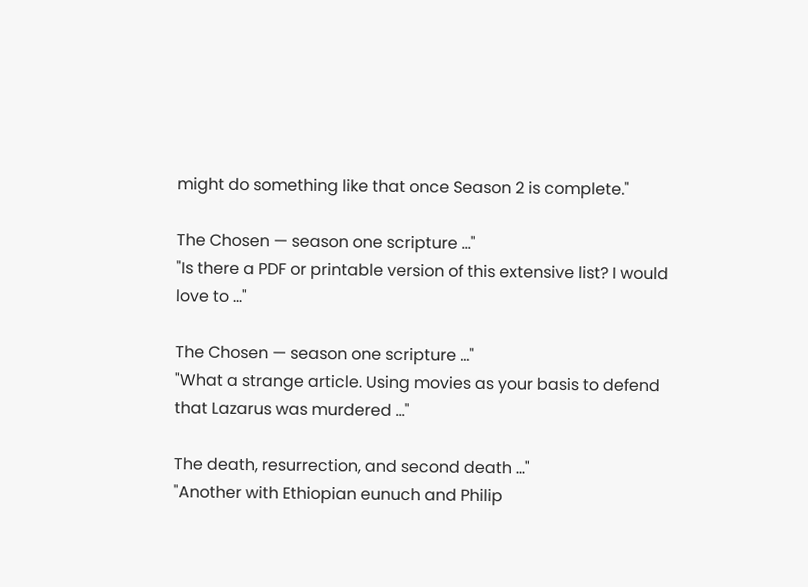might do something like that once Season 2 is complete."

The Chosen — season one scripture ..."
"Is there a PDF or printable version of this extensive list? I would love to ..."

The Chosen — season one scripture ..."
"What a strange article. Using movies as your basis to defend that Lazarus was murdered ..."

The death, resurrection, and second death ..."
"Another with Ethiopian eunuch and Philip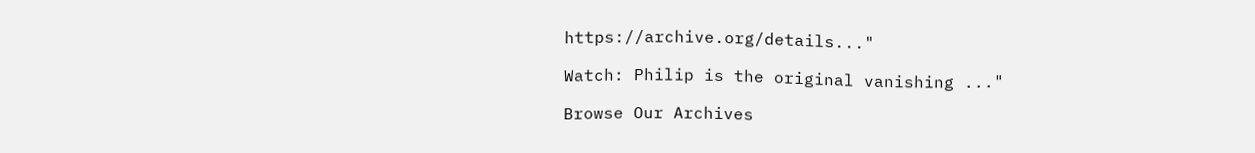https://archive.org/details..."

Watch: Philip is the original vanishing ..."

Browse Our Archives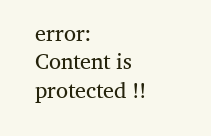error: Content is protected !!